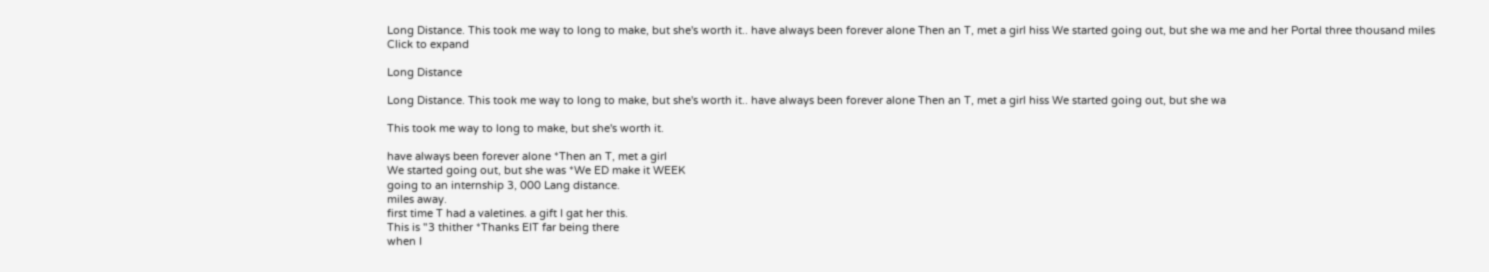Long Distance. This took me way to long to make, but she's worth it.. have always been forever alone Then an T, met a girl hiss We started going out, but she wa me and her Portal three thousand miles
Click to expand

Long Distance

Long Distance. This took me way to long to make, but she's worth it.. have always been forever alone Then an T, met a girl hiss We started going out, but she wa

This took me way to long to make, but she's worth it.

have always been forever alone *Then an T, met a girl
We started going out, but she was *We ED make it WEEK
going to an internship 3, 000 Lang distance.
miles away.
first time T had a valetines. a gift I gat her this.
This is "3 thither *Thanks EIT far being there
when I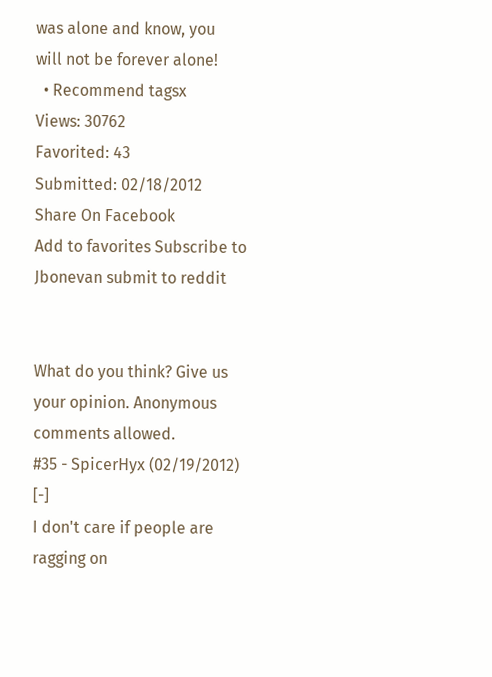was alone and know, you
will not be forever alone!
  • Recommend tagsx
Views: 30762
Favorited: 43
Submitted: 02/18/2012
Share On Facebook
Add to favorites Subscribe to Jbonevan submit to reddit


What do you think? Give us your opinion. Anonymous comments allowed.
#35 - SpicerHyx (02/19/2012) [-]
I don't care if people are ragging on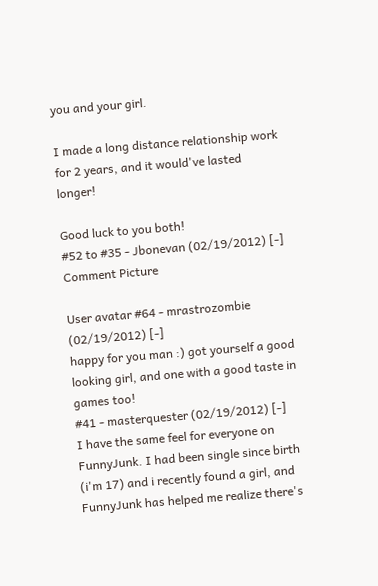you and your girl.

I made a long distance relationship work for 2 years, and it would've lasted longer!

Good luck to you both!
#52 to #35 - Jbonevan (02/19/2012) [-]
Comment Picture

User avatar #64 - mrastrozombie (02/19/2012) [-]
happy for you man :) got yourself a good looking girl, and one with a good taste in games too!
#41 - masterquester (02/19/2012) [-]
I have the same feel for everyone on FunnyJunk. I had been single since birth (i'm 17) and i recently found a girl, and FunnyJunk has helped me realize there's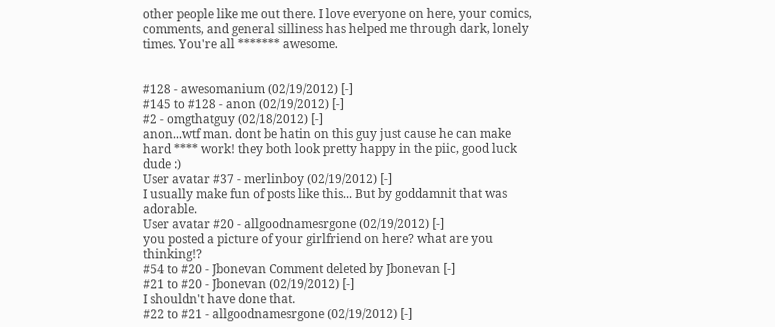other people like me out there. I love everyone on here, your comics, comments, and general silliness has helped me through dark, lonely times. You're all ******* awesome.


#128 - awesomanium (02/19/2012) [-]
#145 to #128 - anon (02/19/2012) [-]
#2 - omgthatguy (02/18/2012) [-]
anon...wtf man. dont be hatin on this guy just cause he can make hard **** work! they both look pretty happy in the piic, good luck dude :)
User avatar #37 - merlinboy (02/19/2012) [-]
I usually make fun of posts like this... But by goddamnit that was adorable.
User avatar #20 - allgoodnamesrgone (02/19/2012) [-]
you posted a picture of your girlfriend on here? what are you thinking!?
#54 to #20 - Jbonevan Comment deleted by Jbonevan [-]
#21 to #20 - Jbonevan (02/19/2012) [-]
I shouldn't have done that.
#22 to #21 - allgoodnamesrgone (02/19/2012) [-]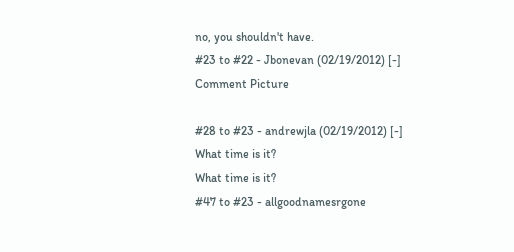no, you shouldn't have.
#23 to #22 - Jbonevan (02/19/2012) [-]
Comment Picture

#28 to #23 - andrewjla (02/19/2012) [-]
What time is it?
What time is it?
#47 to #23 - allgoodnamesrgone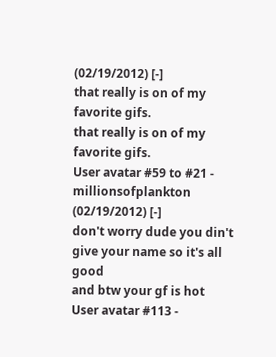(02/19/2012) [-]
that really is on of my favorite gifs.
that really is on of my favorite gifs.
User avatar #59 to #21 - millionsofplankton (02/19/2012) [-]
don't worry dude you din't give your name so it's all good
and btw your gf is hot
User avatar #113 -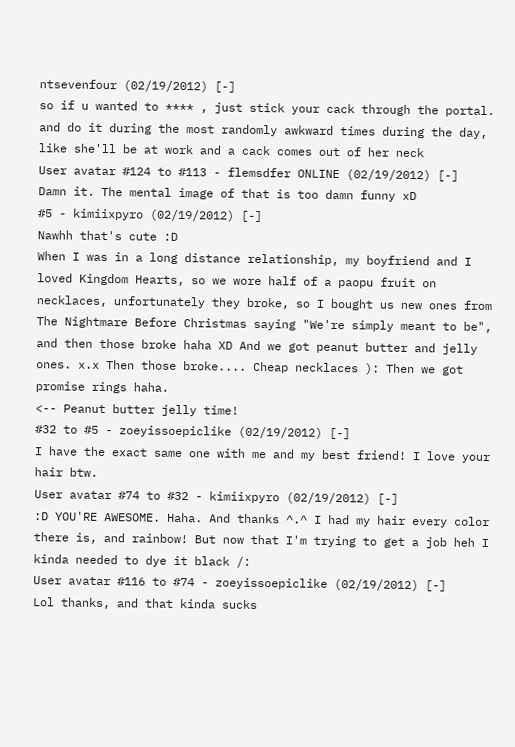ntsevenfour (02/19/2012) [-]
so if u wanted to **** , just stick your cack through the portal.
and do it during the most randomly awkward times during the day,
like she'll be at work and a cack comes out of her neck
User avatar #124 to #113 - flemsdfer ONLINE (02/19/2012) [-]
Damn it. The mental image of that is too damn funny xD
#5 - kimiixpyro (02/19/2012) [-]
Nawhh that's cute :D
When I was in a long distance relationship, my boyfriend and I loved Kingdom Hearts, so we wore half of a paopu fruit on necklaces, unfortunately they broke, so I bought us new ones from The Nightmare Before Christmas saying "We're simply meant to be", and then those broke haha XD And we got peanut butter and jelly ones. x.x Then those broke.... Cheap necklaces ): Then we got promise rings haha.
<-- Peanut butter jelly time!
#32 to #5 - zoeyissoepiclike (02/19/2012) [-]
I have the exact same one with me and my best friend! I love your hair btw.
User avatar #74 to #32 - kimiixpyro (02/19/2012) [-]
:D YOU'RE AWESOME. Haha. And thanks ^.^ I had my hair every color there is, and rainbow! But now that I'm trying to get a job heh I kinda needed to dye it black /:
User avatar #116 to #74 - zoeyissoepiclike (02/19/2012) [-]
Lol thanks, and that kinda sucks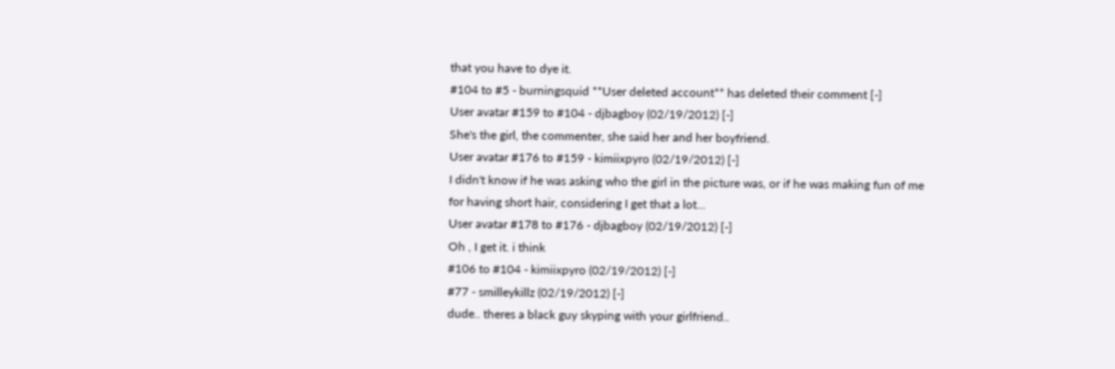that you have to dye it.
#104 to #5 - burningsquid **User deleted account** has deleted their comment [-]
User avatar #159 to #104 - djbagboy (02/19/2012) [-]
She's the girl, the commenter, she said her and her boyfriend.
User avatar #176 to #159 - kimiixpyro (02/19/2012) [-]
I didn't know if he was asking who the girl in the picture was, or if he was making fun of me for having short hair, considering I get that a lot...
User avatar #178 to #176 - djbagboy (02/19/2012) [-]
Oh , I get it. i think
#106 to #104 - kimiixpyro (02/19/2012) [-]
#77 - smilleykillz (02/19/2012) [-]
dude.. theres a black guy skyping with your girlfriend..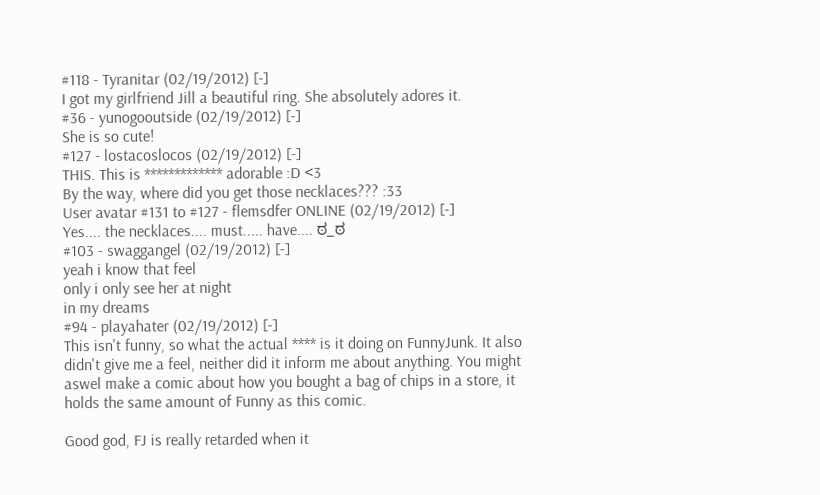#118 - Tyranitar (02/19/2012) [-]
I got my girlfriend Jill a beautiful ring. She absolutely adores it.
#36 - yunogooutside (02/19/2012) [-]
She is so cute!
#127 - lostacoslocos (02/19/2012) [-]
THIS. This is ************* adorable :D <3
By the way, where did you get those necklaces??? :33
User avatar #131 to #127 - flemsdfer ONLINE (02/19/2012) [-]
Yes.... the necklaces.... must..... have.... ಠ_ಠ
#103 - swaggangel (02/19/2012) [-]
yeah i know that feel
only i only see her at night
in my dreams
#94 - playahater (02/19/2012) [-]
This isn't funny, so what the actual **** is it doing on FunnyJunk. It also didn't give me a feel, neither did it inform me about anything. You might aswel make a comic about how you bought a bag of chips in a store, it holds the same amount of Funny as this comic.

Good god, FJ is really retarded when it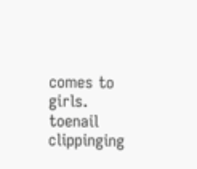comes to girls. toenail clippinging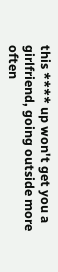this **** up won't get you a girlfriend, going outside more often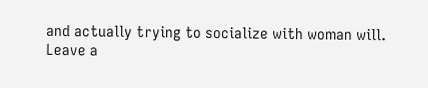and actually trying to socialize with woman will.
Leave a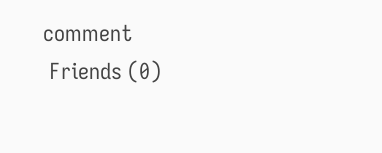comment
 Friends (0)